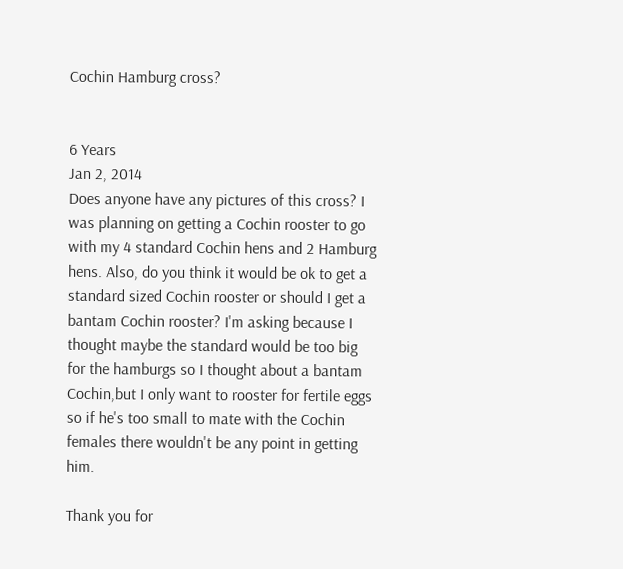Cochin Hamburg cross?


6 Years
Jan 2, 2014
Does anyone have any pictures of this cross? I was planning on getting a Cochin rooster to go with my 4 standard Cochin hens and 2 Hamburg hens. Also, do you think it would be ok to get a standard sized Cochin rooster or should I get a bantam Cochin rooster? I'm asking because I thought maybe the standard would be too big for the hamburgs so I thought about a bantam Cochin,but I only want to rooster for fertile eggs so if he's too small to mate with the Cochin females there wouldn't be any point in getting him.

Thank you for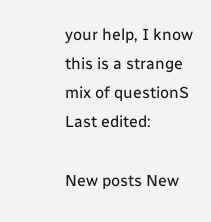your help, I know this is a strange mix of questionS
Last edited:

New posts New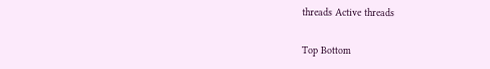threads Active threads

Top Bottom